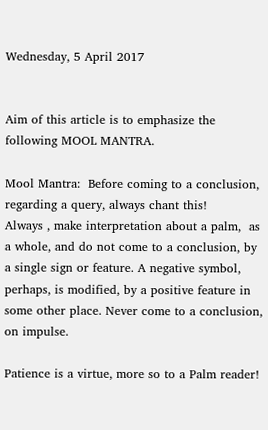Wednesday, 5 April 2017


Aim of this article is to emphasize the following MOOL MANTRA.

Mool Mantra:  Before coming to a conclusion, regarding a query, always chant this!
Always , make interpretation about a palm,  as a whole, and do not come to a conclusion, by a single sign or feature. A negative symbol, perhaps, is modified, by a positive feature in some other place. Never come to a conclusion, on impulse.

Patience is a virtue, more so to a Palm reader!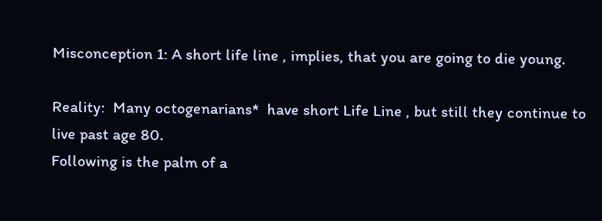Misconception 1: A short life line , implies, that you are going to die young.

Reality:  Many octogenarians*  have short Life Line , but still they continue to live past age 80.
Following is the palm of a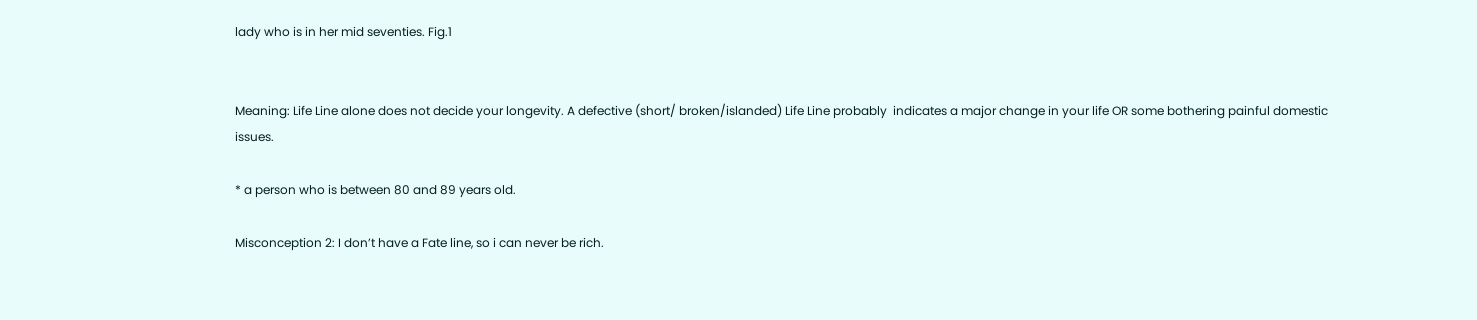lady who is in her mid seventies. Fig.1


Meaning: Life Line alone does not decide your longevity. A defective (short/ broken/islanded) Life Line probably  indicates a major change in your life OR some bothering painful domestic issues.

* a person who is between 80 and 89 years old.

Misconception 2: I don’t have a Fate line, so i can never be rich.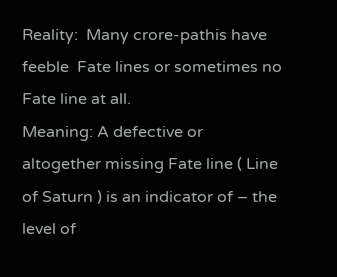Reality:  Many crore-pathis have feeble  Fate lines or sometimes no Fate line at all.
Meaning: A defective or altogether missing Fate line ( Line of Saturn ) is an indicator of – the level of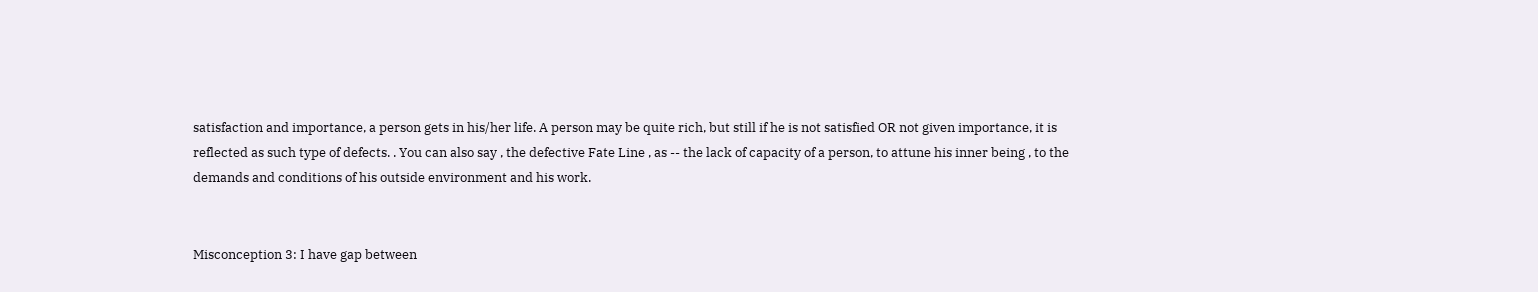satisfaction and importance, a person gets in his/her life. A person may be quite rich, but still if he is not satisfied OR not given importance, it is reflected as such type of defects. . You can also say , the defective Fate Line , as -- the lack of capacity of a person, to attune his inner being , to the demands and conditions of his outside environment and his work.


Misconception 3: I have gap between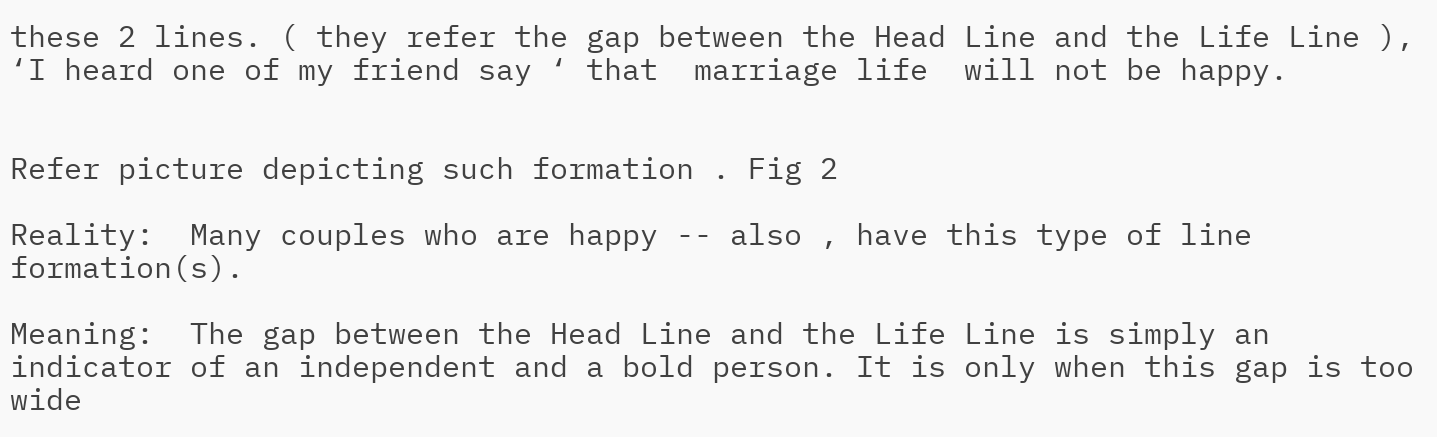these 2 lines. ( they refer the gap between the Head Line and the Life Line ), ‘I heard one of my friend say ‘ that  marriage life  will not be happy.


Refer picture depicting such formation . Fig 2

Reality:  Many couples who are happy -- also , have this type of line formation(s).

Meaning:  The gap between the Head Line and the Life Line is simply an indicator of an independent and a bold person. It is only when this gap is too wide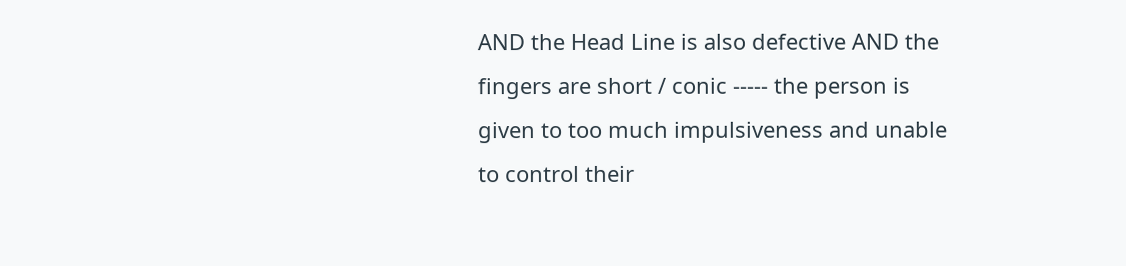AND the Head Line is also defective AND the fingers are short / conic ----- the person is given to too much impulsiveness and unable to control their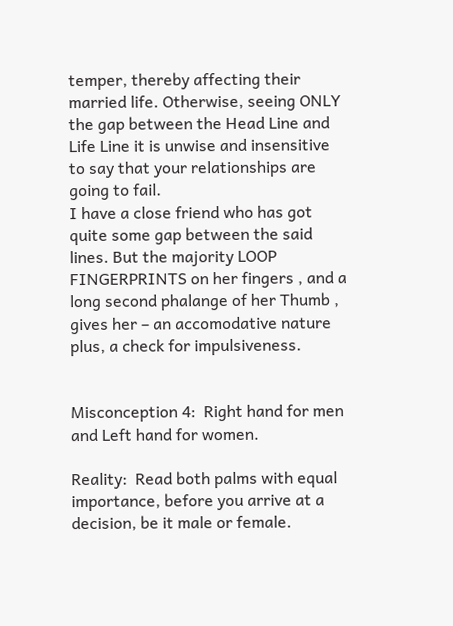temper, thereby affecting their married life. Otherwise, seeing ONLY the gap between the Head Line and Life Line it is unwise and insensitive to say that your relationships are going to fail.
I have a close friend who has got quite some gap between the said lines. But the majority LOOP FINGERPRINTS on her fingers , and a long second phalange of her Thumb , gives her – an accomodative nature plus, a check for impulsiveness.


Misconception 4:  Right hand for men and Left hand for women.

Reality:  Read both palms with equal importance, before you arrive at a decision, be it male or female.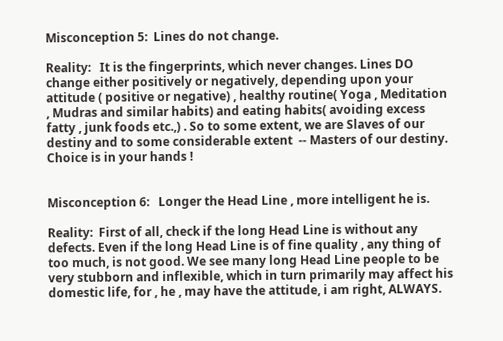Misconception 5:  Lines do not change.

Reality:   It is the fingerprints, which never changes. Lines DO change either positively or negatively, depending upon your attitude ( positive or negative) , healthy routine( Yoga , Meditation , Mudras and similar habits) and eating habits( avoiding excess fatty , junk foods etc.,) . So to some extent, we are Slaves of our destiny and to some considerable extent  -- Masters of our destiny. Choice is in your hands !


Misconception 6:   Longer the Head Line , more intelligent he is.

Reality:  First of all, check if the long Head Line is without any defects. Even if the long Head Line is of fine quality , any thing of too much, is not good. We see many long Head Line people to be very stubborn and inflexible, which in turn primarily may affect his domestic life, for , he , may have the attitude, i am right, ALWAYS.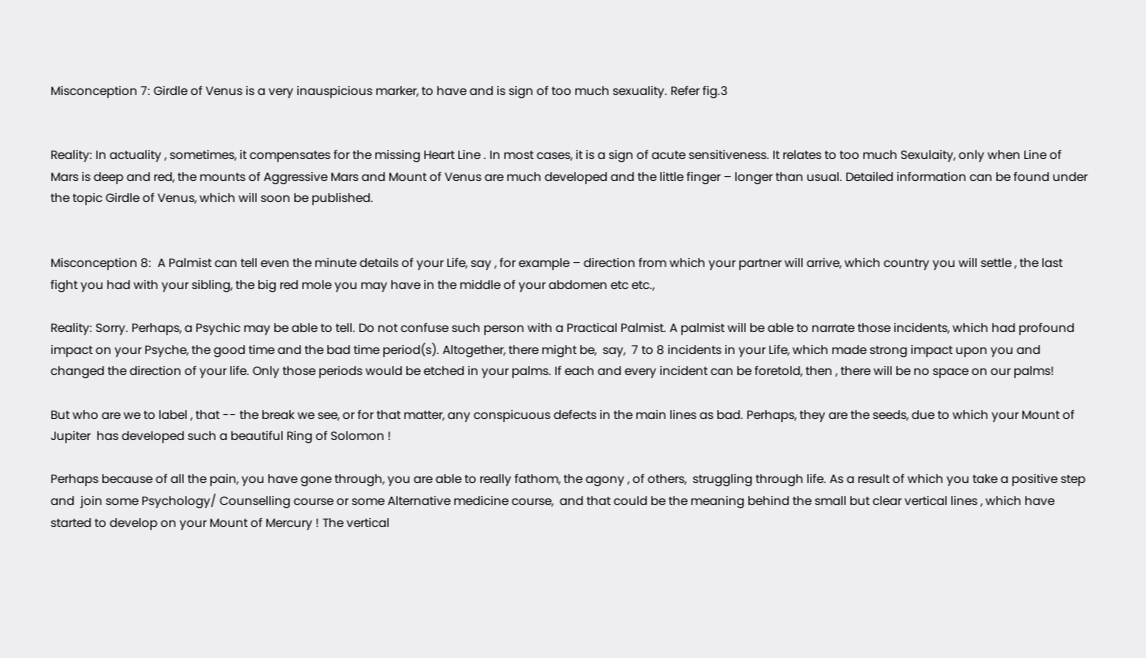Misconception 7: Girdle of Venus is a very inauspicious marker, to have and is sign of too much sexuality. Refer fig.3


Reality: In actuality , sometimes, it compensates for the missing Heart Line . In most cases, it is a sign of acute sensitiveness. It relates to too much Sexulaity, only when Line of Mars is deep and red, the mounts of Aggressive Mars and Mount of Venus are much developed and the little finger – longer than usual. Detailed information can be found under the topic Girdle of Venus, which will soon be published.


Misconception 8:  A Palmist can tell even the minute details of your Life, say , for example – direction from which your partner will arrive, which country you will settle , the last fight you had with your sibling, the big red mole you may have in the middle of your abdomen etc etc.,

Reality: Sorry. Perhaps, a Psychic may be able to tell. Do not confuse such person with a Practical Palmist. A palmist will be able to narrate those incidents, which had profound impact on your Psyche, the good time and the bad time period(s). Altogether, there might be,  say,  7 to 8 incidents in your Life, which made strong impact upon you and changed the direction of your life. Only those periods would be etched in your palms. If each and every incident can be foretold, then , there will be no space on our palms!

But who are we to label , that -- the break we see, or for that matter, any conspicuous defects in the main lines as bad. Perhaps, they are the seeds, due to which your Mount of Jupiter  has developed such a beautiful Ring of Solomon !

Perhaps because of all the pain, you have gone through, you are able to really fathom, the agony , of others,  struggling through life. As a result of which you take a positive step and  join some Psychology/ Counselling course or some Alternative medicine course,  and that could be the meaning behind the small but clear vertical lines , which have started to develop on your Mount of Mercury ! The vertical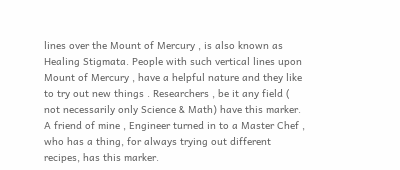lines over the Mount of Mercury , is also known as Healing Stigmata. People with such vertical lines upon Mount of Mercury , have a helpful nature and they like to try out new things . Researchers , be it any field ( not necessarily only Science & Math) have this marker. A friend of mine , Engineer turned in to a Master Chef , who has a thing, for always trying out different recipes, has this marker.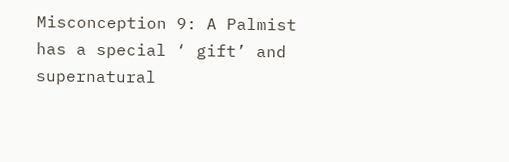Misconception 9: A Palmist has a special ‘ gift’ and supernatural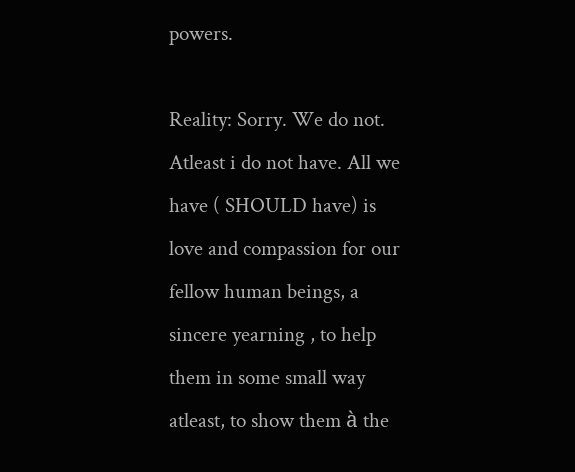powers.

Reality: Sorry. We do not. Atleast i do not have. All we have ( SHOULD have) is love and compassion for our fellow human beings, a sincere yearning , to help them in some small way atleast, to show them à the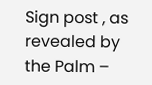Sign post , as revealed by the Palm –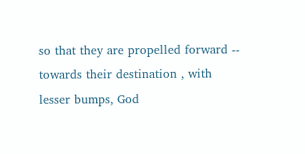so that they are propelled forward -- towards their destination , with lesser bumps, God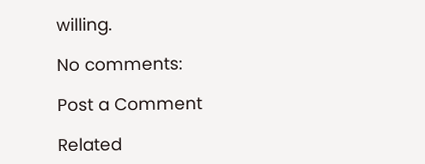willing.

No comments:

Post a Comment

Related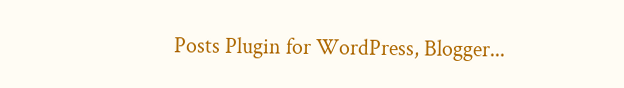Posts Plugin for WordPress, Blogger...